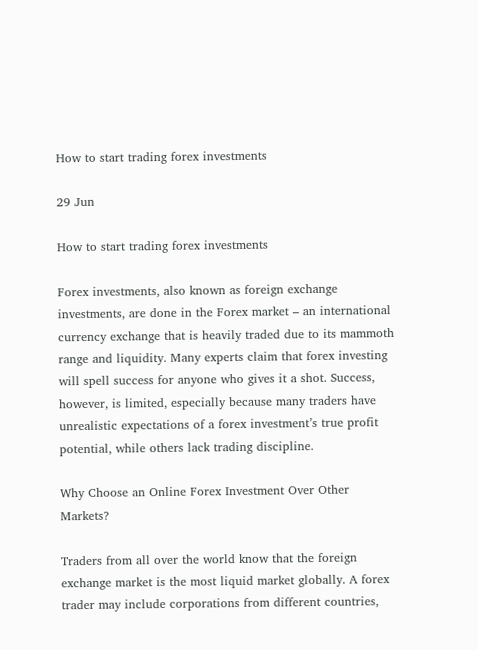How to start trading forex investments

29 Jun

How to start trading forex investments

Forex investments, also known as foreign exchange investments, are done in the Forex market – an international currency exchange that is heavily traded due to its mammoth range and liquidity. Many experts claim that forex investing will spell success for anyone who gives it a shot. Success, however, is limited, especially because many traders have unrealistic expectations of a forex investment’s true profit potential, while others lack trading discipline.

Why Choose an Online Forex Investment Over Other Markets?

Traders from all over the world know that the foreign exchange market is the most liquid market globally. A forex trader may include corporations from different countries,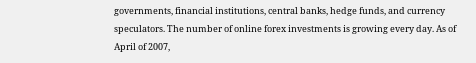governments, financial institutions, central banks, hedge funds, and currency speculators. The number of online forex investments is growing every day. As of April of 2007,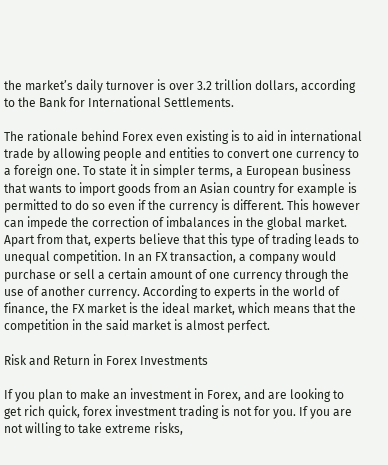the market’s daily turnover is over 3.2 trillion dollars, according to the Bank for International Settlements.

The rationale behind Forex even existing is to aid in international trade by allowing people and entities to convert one currency to a foreign one. To state it in simpler terms, a European business that wants to import goods from an Asian country for example is permitted to do so even if the currency is different. This however can impede the correction of imbalances in the global market. Apart from that, experts believe that this type of trading leads to unequal competition. In an FX transaction, a company would purchase or sell a certain amount of one currency through the use of another currency. According to experts in the world of finance, the FX market is the ideal market, which means that the competition in the said market is almost perfect.

Risk and Return in Forex Investments

If you plan to make an investment in Forex, and are looking to get rich quick, forex investment trading is not for you. If you are not willing to take extreme risks,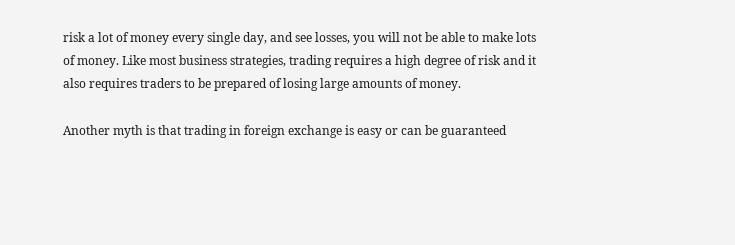risk a lot of money every single day, and see losses, you will not be able to make lots of money. Like most business strategies, trading requires a high degree of risk and it also requires traders to be prepared of losing large amounts of money.

Another myth is that trading in foreign exchange is easy or can be guaranteed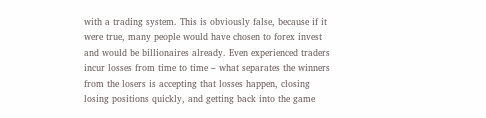with a trading system. This is obviously false, because if it were true, many people would have chosen to forex invest and would be billionaires already. Even experienced traders incur losses from time to time – what separates the winners from the losers is accepting that losses happen, closing losing positions quickly, and getting back into the game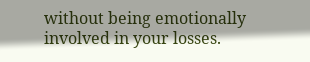without being emotionally involved in your losses.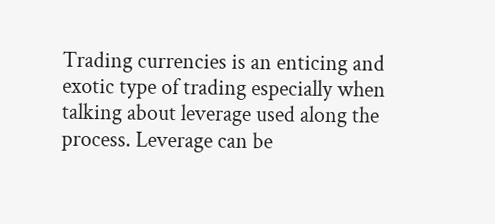Trading currencies is an enticing and exotic type of trading especially when talking about leverage used along the process. Leverage can be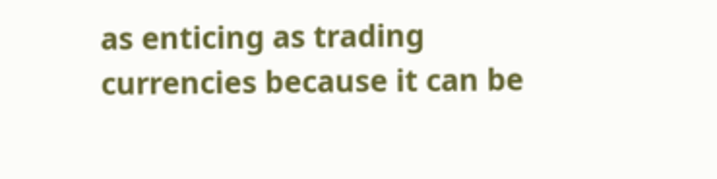as enticing as trading currencies because it can be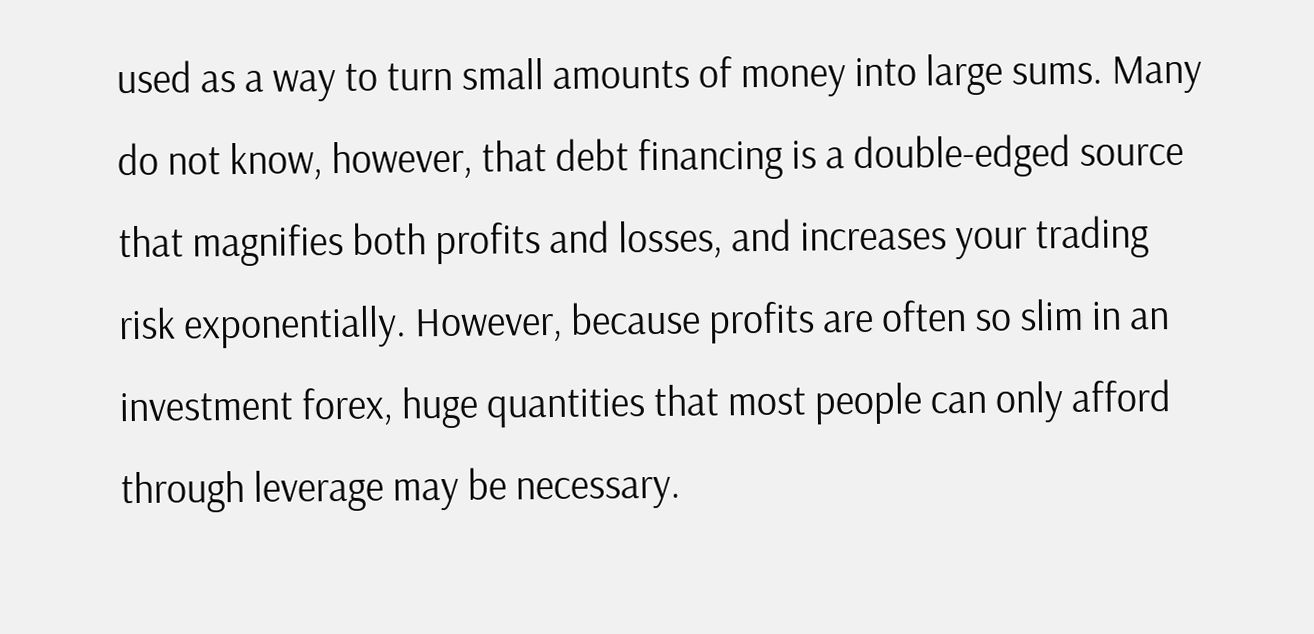used as a way to turn small amounts of money into large sums. Many do not know, however, that debt financing is a double-edged source that magnifies both profits and losses, and increases your trading risk exponentially. However, because profits are often so slim in an investment forex, huge quantities that most people can only afford through leverage may be necessary.